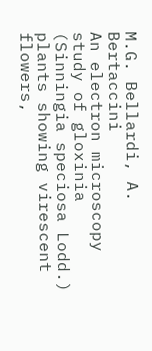M.G. Bellardi, A. Bertaccini
An electron microscopy study of gloxinia (Sinningia speciosa Lodd.) plants showing virescent flowers,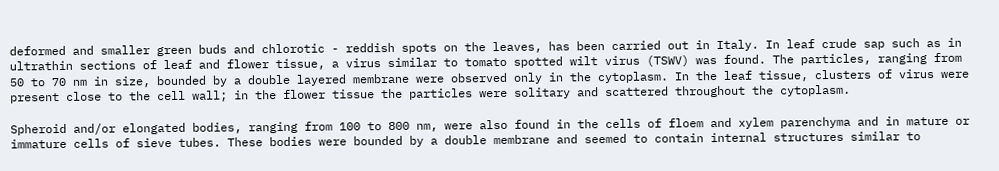deformed and smaller green buds and chlorotic - reddish spots on the leaves, has been carried out in Italy. In leaf crude sap such as in ultrathin sections of leaf and flower tissue, a virus similar to tomato spotted wilt virus (TSWV) was found. The particles, ranging from 50 to 70 nm in size, bounded by a double layered membrane were observed only in the cytoplasm. In the leaf tissue, clusters of virus were present close to the cell wall; in the flower tissue the particles were solitary and scattered throughout the cytoplasm.

Spheroid and/or elongated bodies, ranging from 100 to 800 nm, were also found in the cells of floem and xylem parenchyma and in mature or immature cells of sieve tubes. These bodies were bounded by a double membrane and seemed to contain internal structures similar to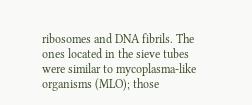ribosomes and DNA fibrils. The ones located in the sieve tubes were similar to mycoplasma-like organisms (MLO); those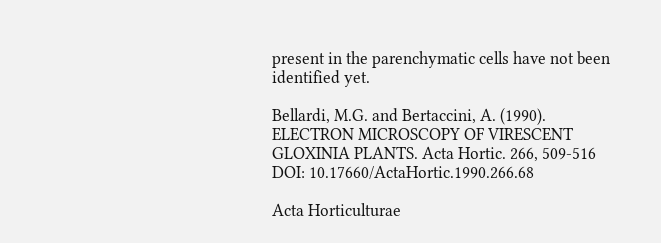present in the parenchymatic cells have not been identified yet.

Bellardi, M.G. and Bertaccini, A. (1990). ELECTRON MICROSCOPY OF VIRESCENT GLOXINIA PLANTS. Acta Hortic. 266, 509-516
DOI: 10.17660/ActaHortic.1990.266.68

Acta Horticulturae